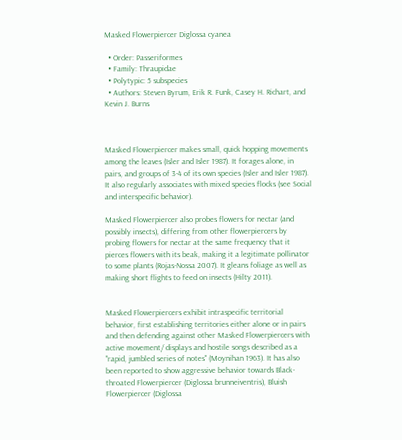Masked Flowerpiercer Diglossa cyanea

  • Order: Passeriformes
  • Family: Thraupidae
  • Polytypic: 5 subspecies
  • Authors: Steven Byrum, Erik R. Funk, Casey H. Richart, and Kevin J. Burns



Masked Flowerpiercer makes small, quick hopping movements among the leaves (Isler and Isler 1987). It forages alone, in pairs, and groups of 3-4 of its own species (Isler and Isler 1987). It also regularly associates with mixed species flocks (see Social and interspecific behavior).

Masked Flowerpiercer also probes flowers for nectar (and possibly insects), differing from other flowerpiercers by probing flowers for nectar at the same frequency that it pierces flowers with its beak, making it a legitimate pollinator to some plants (Rojas-Nossa 2007). It gleans foliage as well as making short flights to feed on insects (Hilty 2011).


Masked Flowerpiercers exhibit intraspecific territorial behavior, first establishing territories either alone or in pairs and then defending against other Masked Flowerpiercers with active movement/ displays and hostile songs described as a "rapid, jumbled series of notes" (Moynihan 1963). It has also been reported to show aggressive behavior towards Black-throated Flowerpiercer (Diglossa brunneiventris), Bluish Flowerpiercer (Diglossa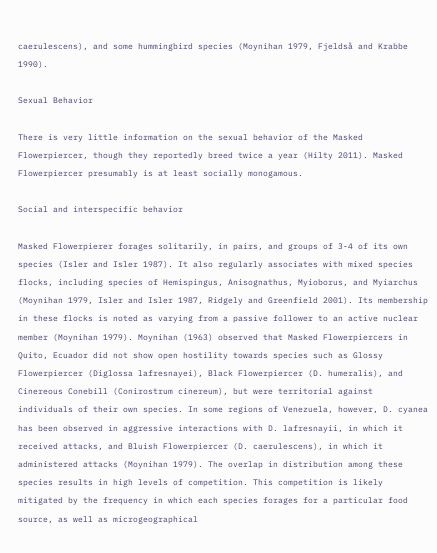caerulescens), and some hummingbird species (Moynihan 1979, Fjeldså and Krabbe 1990).

Sexual Behavior

There is very little information on the sexual behavior of the Masked Flowerpiercer, though they reportedly breed twice a year (Hilty 2011). Masked Flowerpiercer presumably is at least socially monogamous.

Social and interspecific behavior

Masked Flowerpierer forages solitarily, in pairs, and groups of 3-4 of its own species (Isler and Isler 1987). It also regularly associates with mixed species flocks, including species of Hemispingus, Anisognathus, Myioborus, and Myiarchus (Moynihan 1979, Isler and Isler 1987, Ridgely and Greenfield 2001). Its membership in these flocks is noted as varying from a passive follower to an active nuclear member (Moynihan 1979). Moynihan (1963) observed that Masked Flowerpiercers in Quito, Ecuador did not show open hostility towards species such as Glossy Flowerpiercer (Diglossa lafresnayei), Black Flowerpiercer (D. humeralis), and Cinereous Conebill (Conirostrum cinereum), but were territorial against individuals of their own species. In some regions of Venezuela, however, D. cyanea has been observed in aggressive interactions with D. lafresnayii, in which it received attacks, and Bluish Flowerpiercer (D. caerulescens), in which it administered attacks (Moynihan 1979). The overlap in distribution among these species results in high levels of competition. This competition is likely mitigated by the frequency in which each species forages for a particular food source, as well as microgeographical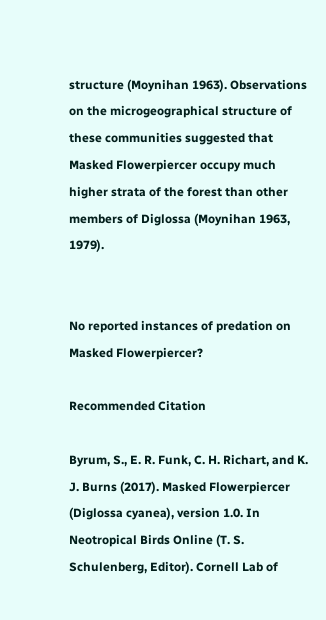structure (Moynihan 1963). Observations on the microgeographical structure of these communities suggested that Masked Flowerpiercer occupy much higher strata of the forest than other members of Diglossa (Moynihan 1963, 1979).


No reported instances of predation on Masked Flowerpiercer?

Recommended Citation

Byrum, S., E. R. Funk, C. H. Richart, and K. J. Burns (2017). Masked Flowerpiercer (Diglossa cyanea), version 1.0. In Neotropical Birds Online (T. S. Schulenberg, Editor). Cornell Lab of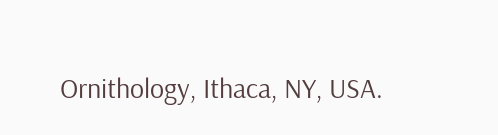Ornithology, Ithaca, NY, USA.